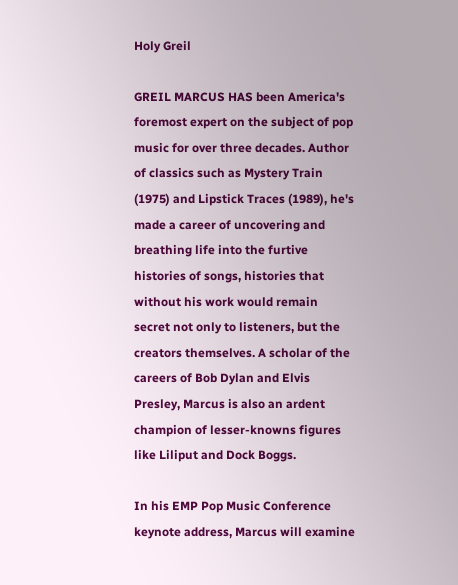Holy Greil

GREIL MARCUS HAS been America's foremost expert on the subject of pop music for over three decades. Author of classics such as Mystery Train (1975) and Lipstick Traces (1989), he's made a career of uncovering and breathing life into the furtive histories of songs, histories that without his work would remain secret not only to listeners, but the creators themselves. A scholar of the careers of Bob Dylan and Elvis Presley, Marcus is also an ardent champion of lesser-knowns figures like Liliput and Dock Boggs.

In his EMP Pop Music Conference keynote address, Marcus will examine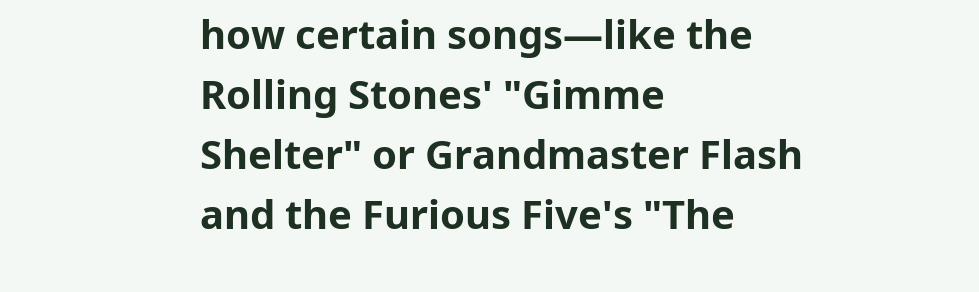how certain songs—like the Rolling Stones' "Gimme Shelter" or Grandmaster Flash and the Furious Five's "The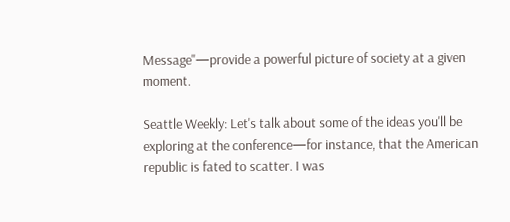Message"—provide a powerful picture of society at a given moment.

Seattle Weekly: Let's talk about some of the ideas you'll be exploring at the conference—for instance, that the American republic is fated to scatter. I was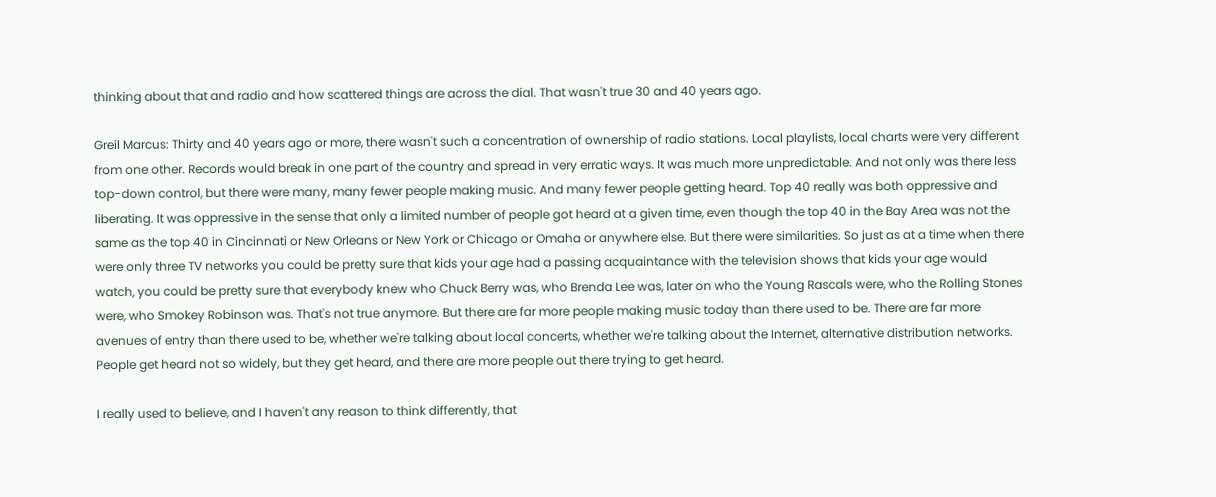thinking about that and radio and how scattered things are across the dial. That wasn't true 30 and 40 years ago.

Greil Marcus: Thirty and 40 years ago or more, there wasn't such a concentration of ownership of radio stations. Local playlists, local charts were very different from one other. Records would break in one part of the country and spread in very erratic ways. It was much more unpredictable. And not only was there less top-down control, but there were many, many fewer people making music. And many fewer people getting heard. Top 40 really was both oppressive and liberating. It was oppressive in the sense that only a limited number of people got heard at a given time, even though the top 40 in the Bay Area was not the same as the top 40 in Cincinnati or New Orleans or New York or Chicago or Omaha or anywhere else. But there were similarities. So just as at a time when there were only three TV networks you could be pretty sure that kids your age had a passing acquaintance with the television shows that kids your age would watch, you could be pretty sure that everybody knew who Chuck Berry was, who Brenda Lee was, later on who the Young Rascals were, who the Rolling Stones were, who Smokey Robinson was. That's not true anymore. But there are far more people making music today than there used to be. There are far more avenues of entry than there used to be, whether we're talking about local concerts, whether we're talking about the Internet, alternative distribution networks. People get heard not so widely, but they get heard, and there are more people out there trying to get heard.

I really used to believe, and I haven't any reason to think differently, that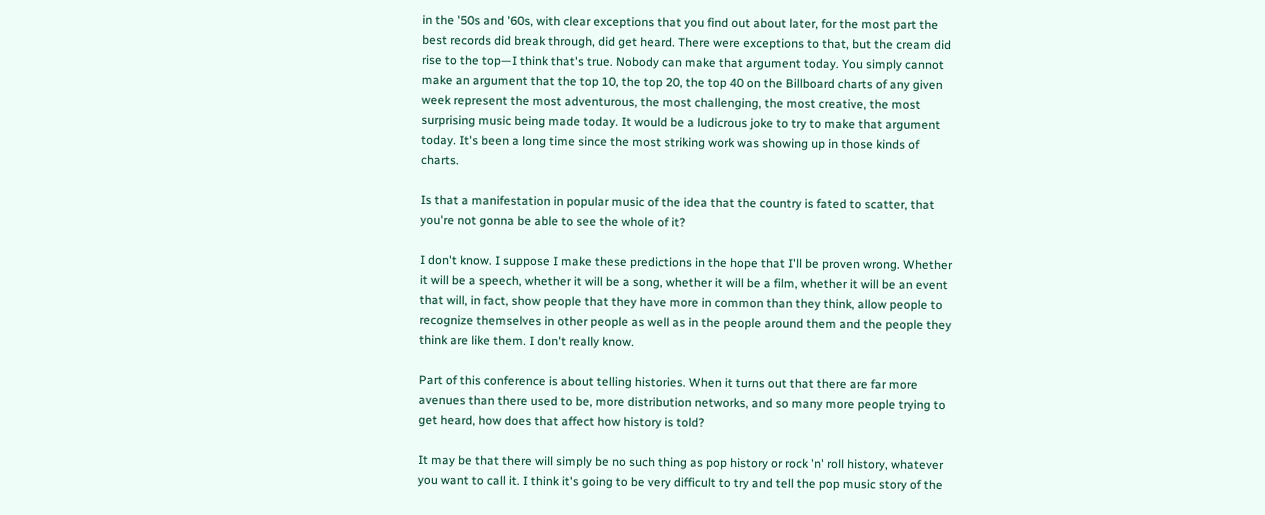in the '50s and '60s, with clear exceptions that you find out about later, for the most part the best records did break through, did get heard. There were exceptions to that, but the cream did rise to the top—I think that's true. Nobody can make that argument today. You simply cannot make an argument that the top 10, the top 20, the top 40 on the Billboard charts of any given week represent the most adventurous, the most challenging, the most creative, the most surprising music being made today. It would be a ludicrous joke to try to make that argument today. It's been a long time since the most striking work was showing up in those kinds of charts.

Is that a manifestation in popular music of the idea that the country is fated to scatter, that you're not gonna be able to see the whole of it?

I don't know. I suppose I make these predictions in the hope that I'll be proven wrong. Whether it will be a speech, whether it will be a song, whether it will be a film, whether it will be an event that will, in fact, show people that they have more in common than they think, allow people to recognize themselves in other people as well as in the people around them and the people they think are like them. I don't really know.

Part of this conference is about telling histories. When it turns out that there are far more avenues than there used to be, more distribution networks, and so many more people trying to get heard, how does that affect how history is told?

It may be that there will simply be no such thing as pop history or rock 'n' roll history, whatever you want to call it. I think it's going to be very difficult to try and tell the pop music story of the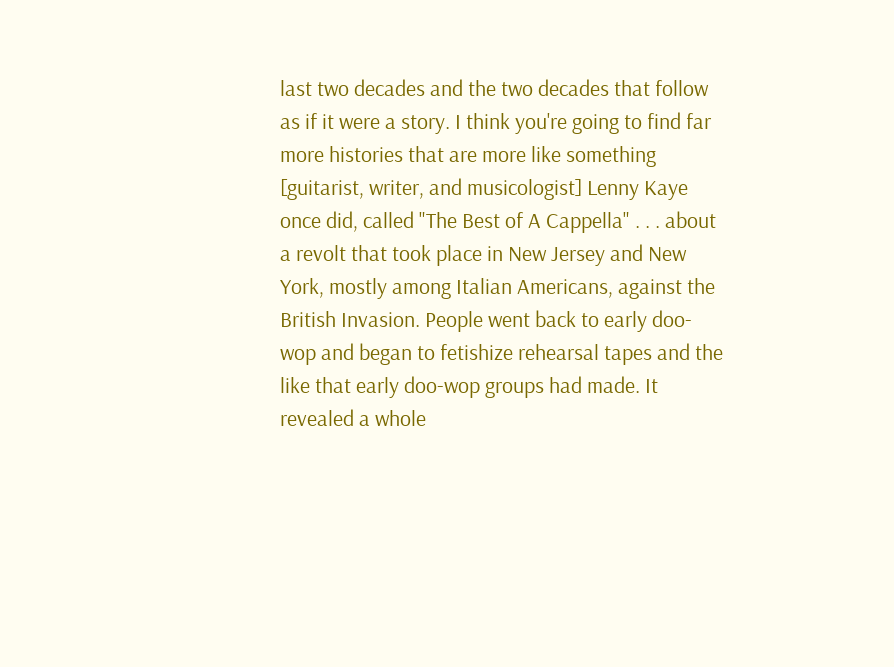last two decades and the two decades that follow as if it were a story. I think you're going to find far more histories that are more like something [guitarist, writer, and musicologist] Lenny Kaye once did, called "The Best of A Cappella" . . . about a revolt that took place in New Jersey and New York, mostly among Italian Americans, against the British Invasion. People went back to early doo-wop and began to fetishize rehearsal tapes and the like that early doo-wop groups had made. It revealed a whole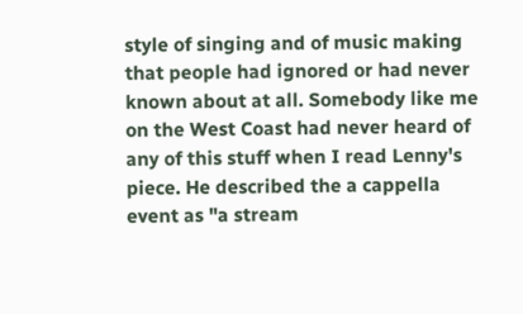style of singing and of music making that people had ignored or had never known about at all. Somebody like me on the West Coast had never heard of any of this stuff when I read Lenny's piece. He described the a cappella event as "a stream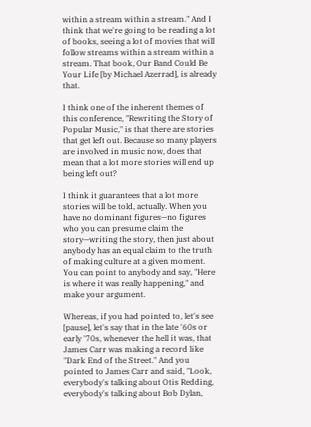within a stream within a stream." And I think that we're going to be reading a lot of books, seeing a lot of movies that will follow streams within a stream within a stream. That book, Our Band Could Be Your Life [by Michael Azerrad], is already that.

I think one of the inherent themes of this conference, "Rewriting the Story of Popular Music," is that there are stories that get left out. Because so many players are involved in music now, does that mean that a lot more stories will end up being left out?

I think it guarantees that a lot more stories will be told, actually. When you have no dominant figures—no figures who you can presume claim the story—writing the story, then just about anybody has an equal claim to the truth of making culture at a given moment. You can point to anybody and say, "Here is where it was really happening," and make your argument.

Whereas, if you had pointed to, let's see [pause], let's say that in the late '60s or early '70s, whenever the hell it was, that James Carr was making a record like "Dark End of the Street." And you pointed to James Carr and said, "Look, everybody's talking about Otis Redding, everybody's talking about Bob Dylan,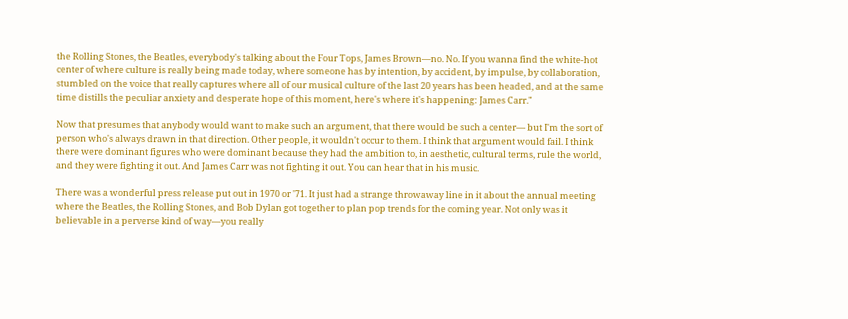the Rolling Stones, the Beatles, everybody's talking about the Four Tops, James Brown—no. No. If you wanna find the white-hot center of where culture is really being made today, where someone has by intention, by accident, by impulse, by collaboration, stumbled on the voice that really captures where all of our musical culture of the last 20 years has been headed, and at the same time distills the peculiar anxiety and desperate hope of this moment, here's where it's happening: James Carr."

Now that presumes that anybody would want to make such an argument, that there would be such a center— but I'm the sort of person who's always drawn in that direction. Other people, it wouldn't occur to them. I think that argument would fail. I think there were dominant figures who were dominant because they had the ambition to, in aesthetic, cultural terms, rule the world, and they were fighting it out. And James Carr was not fighting it out. You can hear that in his music.

There was a wonderful press release put out in 1970 or '71. It just had a strange throwaway line in it about the annual meeting where the Beatles, the Rolling Stones, and Bob Dylan got together to plan pop trends for the coming year. Not only was it believable in a perverse kind of way—you really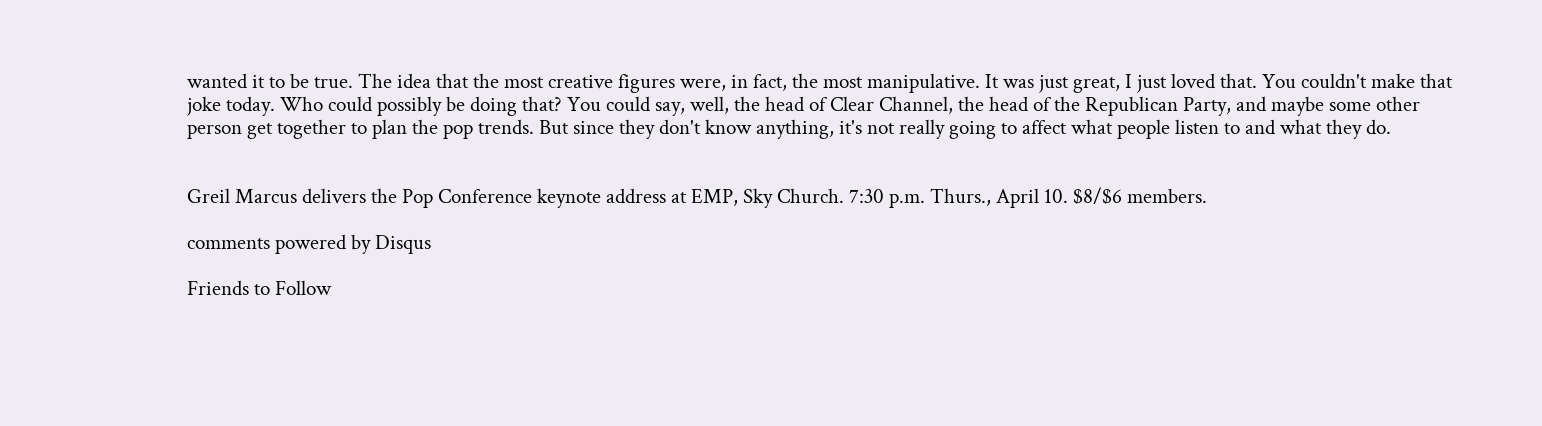wanted it to be true. The idea that the most creative figures were, in fact, the most manipulative. It was just great, I just loved that. You couldn't make that joke today. Who could possibly be doing that? You could say, well, the head of Clear Channel, the head of the Republican Party, and maybe some other person get together to plan the pop trends. But since they don't know anything, it's not really going to affect what people listen to and what they do.


Greil Marcus delivers the Pop Conference keynote address at EMP, Sky Church. 7:30 p.m. Thurs., April 10. $8/$6 members.

comments powered by Disqus

Friends to Follow